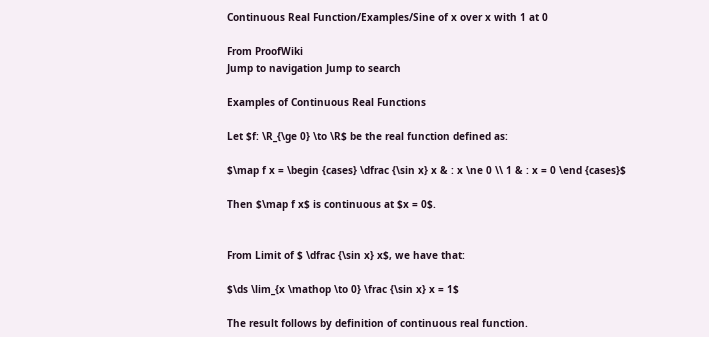Continuous Real Function/Examples/Sine of x over x with 1 at 0

From ProofWiki
Jump to navigation Jump to search

Examples of Continuous Real Functions

Let $f: \R_{\ge 0} \to \R$ be the real function defined as:

$\map f x = \begin {cases} \dfrac {\sin x} x & : x \ne 0 \\ 1 & : x = 0 \end {cases}$

Then $\map f x$ is continuous at $x = 0$.


From Limit of $ \dfrac {\sin x} x$, we have that:

$\ds \lim_{x \mathop \to 0} \frac {\sin x} x = 1$

The result follows by definition of continuous real function.